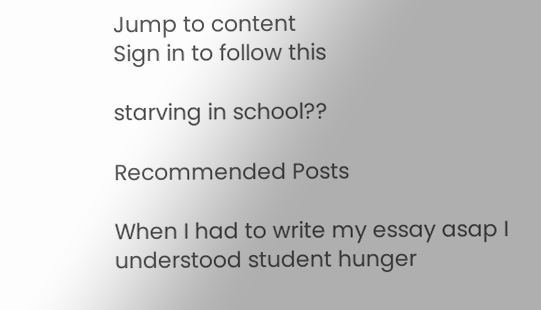Jump to content
Sign in to follow this

starving in school??

Recommended Posts

When I had to write my essay asap I understood student hunger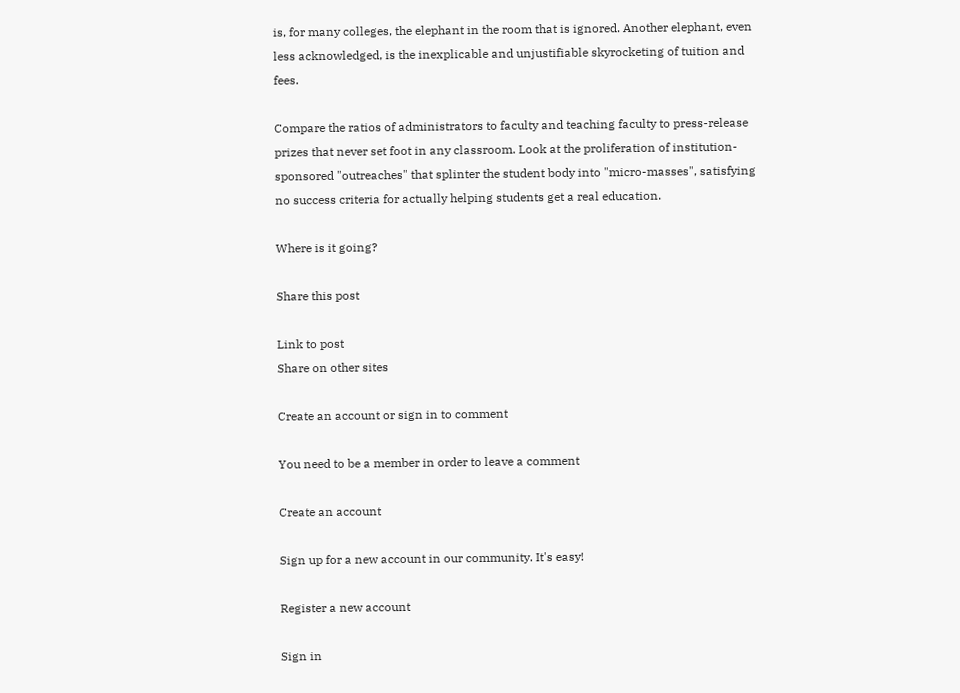is, for many colleges, the elephant in the room that is ignored. Another elephant, even less acknowledged, is the inexplicable and unjustifiable skyrocketing of tuition and fees.

Compare the ratios of administrators to faculty and teaching faculty to press-release prizes that never set foot in any classroom. Look at the proliferation of institution-sponsored "outreaches" that splinter the student body into "micro-masses", satisfying no success criteria for actually helping students get a real education.

Where is it going?

Share this post

Link to post
Share on other sites

Create an account or sign in to comment

You need to be a member in order to leave a comment

Create an account

Sign up for a new account in our community. It's easy!

Register a new account

Sign in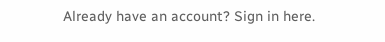Already have an account? Sign in here.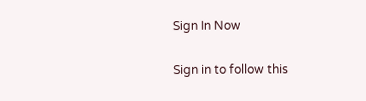Sign In Now

Sign in to follow this